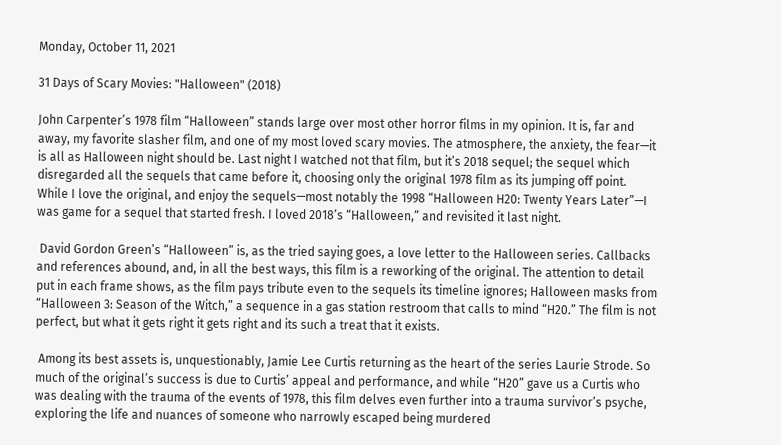Monday, October 11, 2021

31 Days of Scary Movies: "Halloween" (2018)

John Carpenter’s 1978 film “Halloween” stands large over most other horror films in my opinion. It is, far and away, my favorite slasher film, and one of my most loved scary movies. The atmosphere, the anxiety, the fear—it is all as Halloween night should be. Last night I watched not that film, but it’s 2018 sequel; the sequel which disregarded all the sequels that came before it, choosing only the original 1978 film as its jumping off point. While I love the original, and enjoy the sequels—most notably the 1998 “Halloween H20: Twenty Years Later”—I was game for a sequel that started fresh. I loved 2018’s “Halloween,” and revisited it last night.

 David Gordon Green’s “Halloween” is, as the tried saying goes, a love letter to the Halloween series. Callbacks and references abound, and, in all the best ways, this film is a reworking of the original. The attention to detail put in each frame shows, as the film pays tribute even to the sequels its timeline ignores; Halloween masks from “Halloween 3: Season of the Witch,” a sequence in a gas station restroom that calls to mind “H20.” The film is not perfect, but what it gets right it gets right and its such a treat that it exists.

 Among its best assets is, unquestionably, Jamie Lee Curtis returning as the heart of the series Laurie Strode. So much of the original’s success is due to Curtis’ appeal and performance, and while “H20” gave us a Curtis who was dealing with the trauma of the events of 1978, this film delves even further into a trauma survivor’s psyche, exploring the life and nuances of someone who narrowly escaped being murdered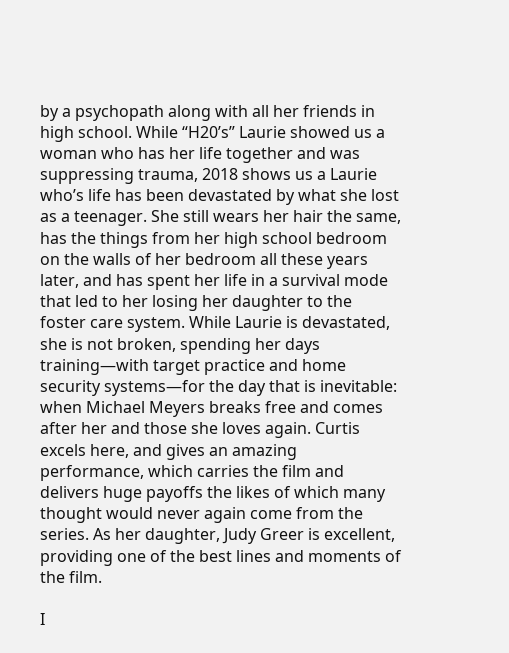by a psychopath along with all her friends in high school. While “H20’s” Laurie showed us a woman who has her life together and was suppressing trauma, 2018 shows us a Laurie who’s life has been devastated by what she lost as a teenager. She still wears her hair the same, has the things from her high school bedroom on the walls of her bedroom all these years later, and has spent her life in a survival mode that led to her losing her daughter to the foster care system. While Laurie is devastated, she is not broken, spending her days training—with target practice and home security systems—for the day that is inevitable: when Michael Meyers breaks free and comes after her and those she loves again. Curtis excels here, and gives an amazing performance, which carries the film and delivers huge payoffs the likes of which many thought would never again come from the series. As her daughter, Judy Greer is excellent, providing one of the best lines and moments of the film.

I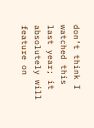don’t think I watched this last year; it absolutely will feature on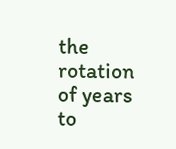the rotation of years to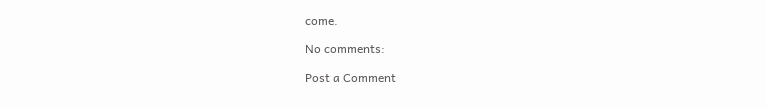come.

No comments:

Post a Comment